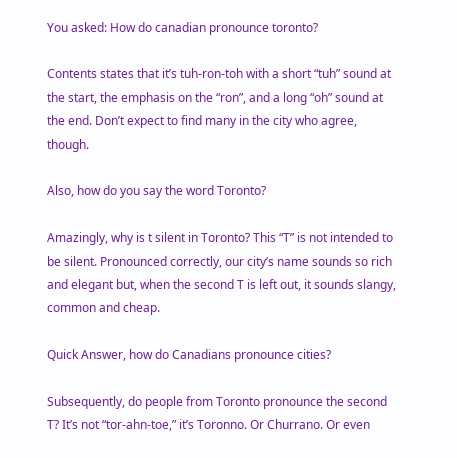You asked: How do canadian pronounce toronto?

Contents states that it’s tuh-ron-toh with a short “tuh” sound at the start, the emphasis on the “ron”, and a long “oh” sound at the end. Don’t expect to find many in the city who agree, though.

Also, how do you say the word Toronto?

Amazingly, why is t silent in Toronto? This “T” is not intended to be silent. Pronounced correctly, our city’s name sounds so rich and elegant but, when the second T is left out, it sounds slangy, common and cheap.

Quick Answer, how do Canadians pronounce cities?

Subsequently, do people from Toronto pronounce the second T? It’s not “tor-ahn-toe,” it’s Toronno. Or Churrano. Or even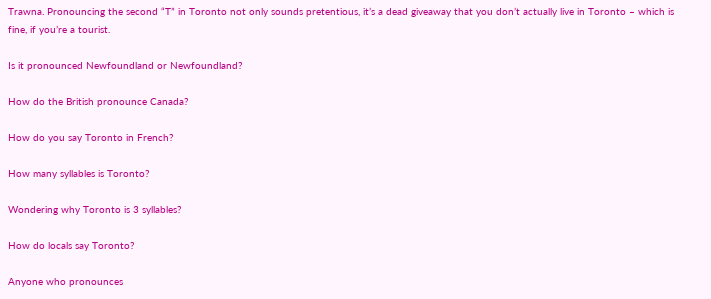Trawna. Pronouncing the second “T” in Toronto not only sounds pretentious, it’s a dead giveaway that you don’t actually live in Toronto – which is fine, if you’re a tourist.

Is it pronounced Newfoundland or Newfoundland?

How do the British pronounce Canada?

How do you say Toronto in French?

How many syllables is Toronto?

Wondering why Toronto is 3 syllables?

How do locals say Toronto?

Anyone who pronounces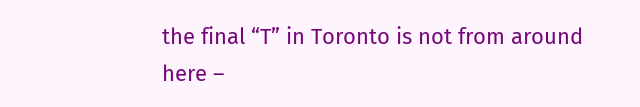the final “T” in Toronto is not from around here –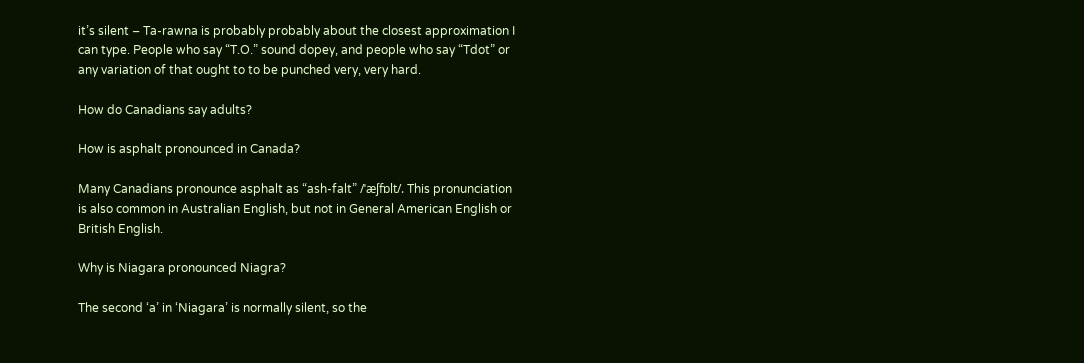it’s silent – Ta-rawna is probably probably about the closest approximation I can type. People who say “T.O.” sound dopey, and people who say “Tdot” or any variation of that ought to to be punched very, very hard.

How do Canadians say adults?

How is asphalt pronounced in Canada?

Many Canadians pronounce asphalt as “ash-falt” /ˈæʃfɒlt/. This pronunciation is also common in Australian English, but not in General American English or British English.

Why is Niagara pronounced Niagra?

The second ‘a’ in ‘Niagara’ is normally silent, so the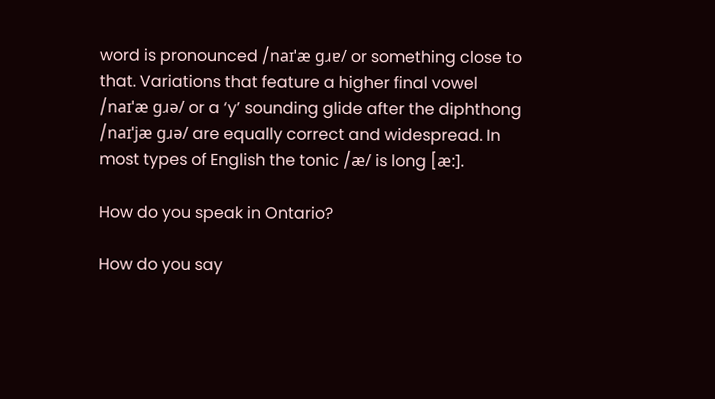word is pronounced /naɪˈæ gɹɐ/ or something close to that. Variations that feature a higher final vowel /naɪˈæ gɹə/ or a ‘y’ sounding glide after the diphthong /naɪˈjæ gɹə/ are equally correct and widespread. In most types of English the tonic /æ/ is long [æ:].

How do you speak in Ontario?

How do you say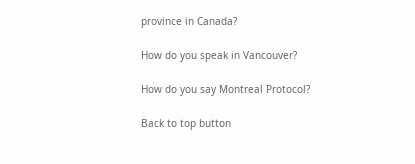province in Canada?

How do you speak in Vancouver?

How do you say Montreal Protocol?

Back to top button